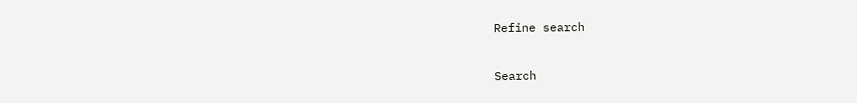Refine search

Search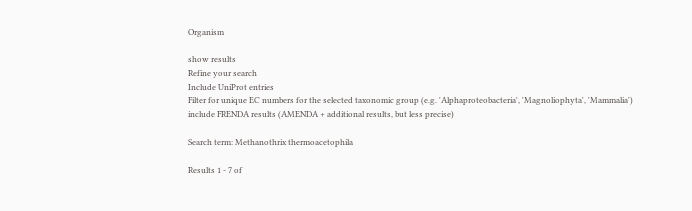Organism

show results
Refine your search
Include UniProt entries
Filter for unique EC numbers for the selected taxonomic group (e.g. 'Alphaproteobacteria', 'Magnoliophyta', 'Mammalia')
include FRENDA results (AMENDA + additional results, but less precise)

Search term: Methanothrix thermoacetophila

Results 1 - 7 of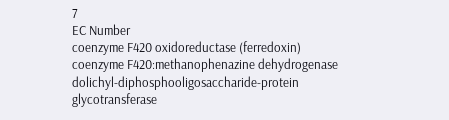7
EC Number
coenzyme F420 oxidoreductase (ferredoxin)
coenzyme F420:methanophenazine dehydrogenase
dolichyl-diphosphooligosaccharide-protein glycotransferase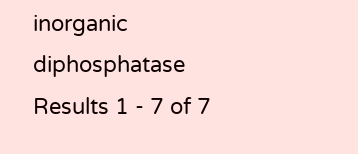inorganic diphosphatase
Results 1 - 7 of 7